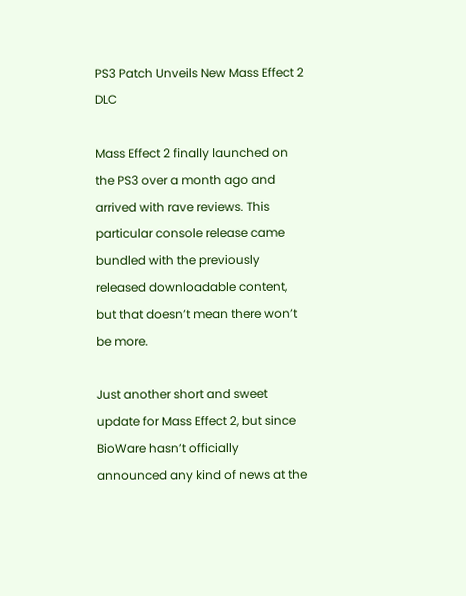PS3 Patch Unveils New Mass Effect 2 DLC

Mass Effect 2 finally launched on the PS3 over a month ago and arrived with rave reviews. This particular console release came bundled with the previously released downloadable content, but that doesn’t mean there won’t be more.

Just another short and sweet update for Mass Effect 2, but since BioWare hasn’t officially announced any kind of news at the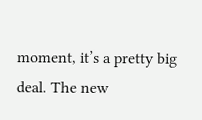moment, it’s a pretty big deal. The new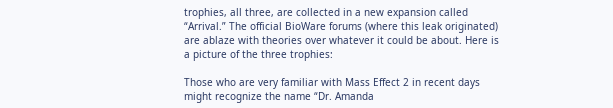trophies, all three, are collected in a new expansion called “Arrival.” The official BioWare forums (where this leak originated) are ablaze with theories over whatever it could be about. Here is a picture of the three trophies:

Those who are very familiar with Mass Effect 2 in recent days might recognize the name “Dr. Amanda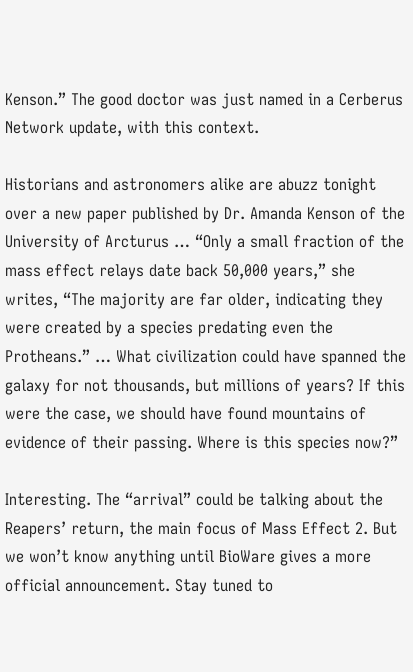Kenson.” The good doctor was just named in a Cerberus Network update, with this context.

Historians and astronomers alike are abuzz tonight over a new paper published by Dr. Amanda Kenson of the University of Arcturus … “Only a small fraction of the mass effect relays date back 50,000 years,” she writes, “The majority are far older, indicating they were created by a species predating even the Protheans.” … What civilization could have spanned the galaxy for not thousands, but millions of years? If this were the case, we should have found mountains of evidence of their passing. Where is this species now?”

Interesting. The “arrival” could be talking about the Reapers’ return, the main focus of Mass Effect 2. But we won’t know anything until BioWare gives a more official announcement. Stay tuned to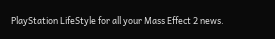PlayStation LifeStyle for all your Mass Effect 2 news.